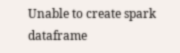Unable to create spark dataframe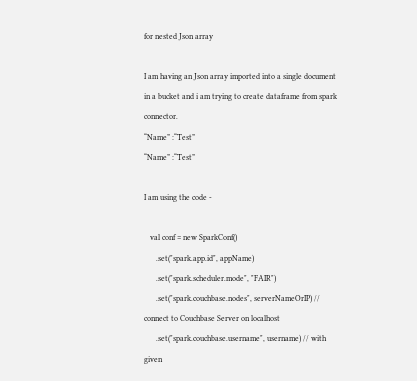for nested Json array

I am having an Json array imported into a single document in a bucket and i am trying to create dataframe from spark connector.
“Name” :“Test”
“Name” :“Test”

I am using the code -

   val conf = new SparkConf()
      .set("spark.app.id", appName)
      .set("spark.scheduler.mode", "FAIR")
      .set("spark.couchbase.nodes", serverNameOrIP) // connect to Couchbase Server on localhost
      .set("spark.couchbase.username", username) // with given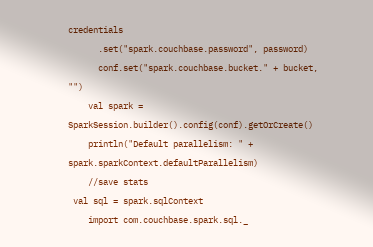credentials
      .set("spark.couchbase.password", password)
      conf.set("spark.couchbase.bucket." + bucket, "")
    val spark = SparkSession.builder().config(conf).getOrCreate()
    println("Default parallelism: " + spark.sparkContext.defaultParallelism)
    //save stats
 val sql = spark.sqlContext
    import com.couchbase.spark.sql._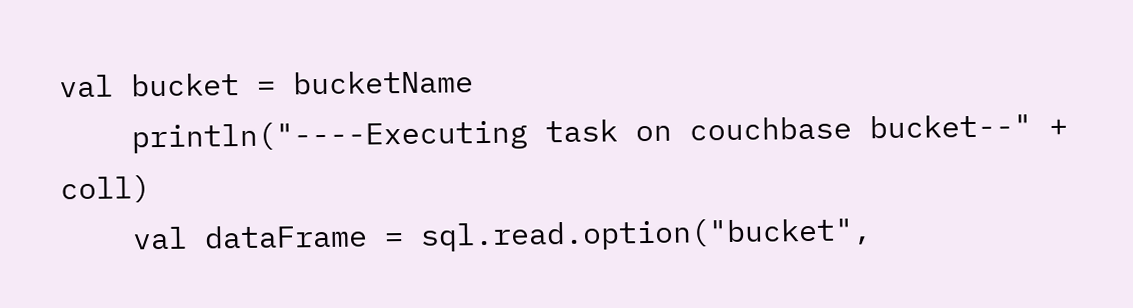val bucket = bucketName
    println("----Executing task on couchbase bucket--" + coll)
    val dataFrame = sql.read.option("bucket",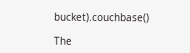bucket).couchbase()

The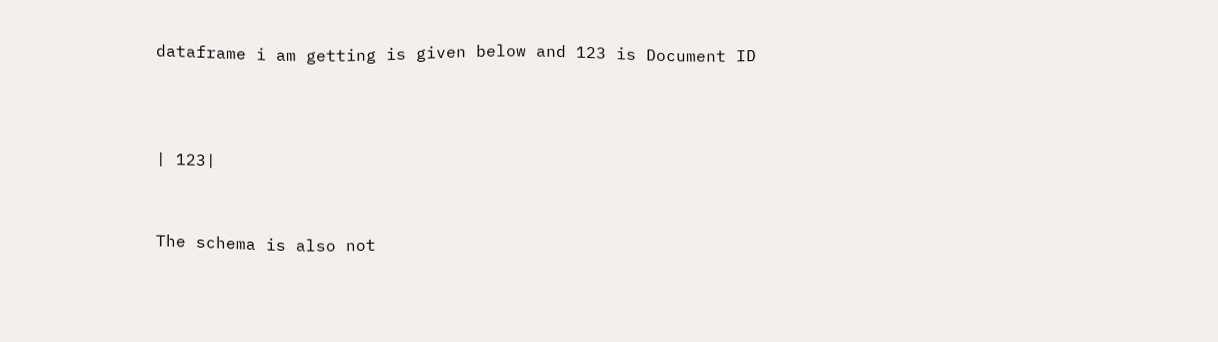dataframe i am getting is given below and 123 is Document ID



| 123|


The schema is also not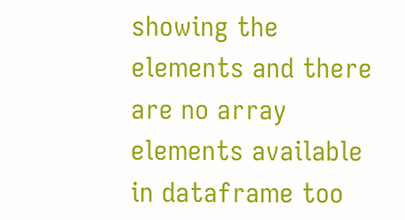showing the elements and there are no array elements available in dataframe too